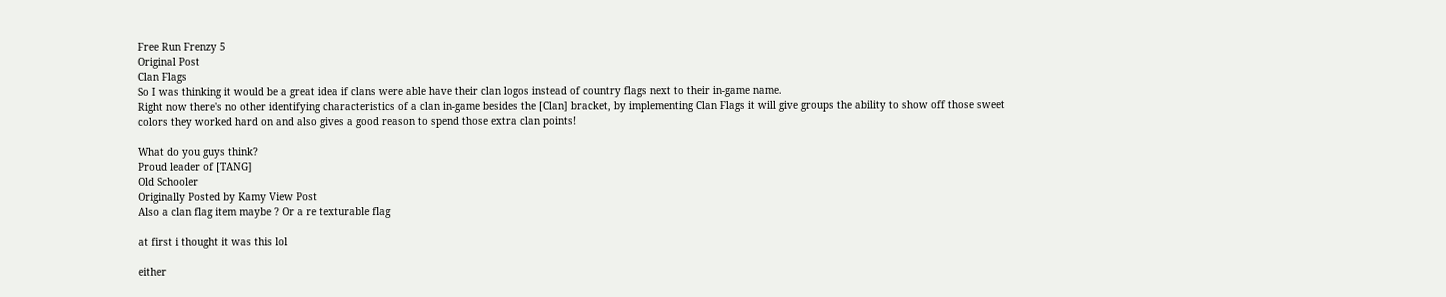Free Run Frenzy 5
Original Post
Clan Flags
So I was thinking it would be a great idea if clans were able have their clan logos instead of country flags next to their in-game name.
Right now there's no other identifying characteristics of a clan in-game besides the [Clan] bracket, by implementing Clan Flags it will give groups the ability to show off those sweet colors they worked hard on and also gives a good reason to spend those extra clan points!

What do you guys think?
Proud leader of [TANG]
Old Schooler
Originally Posted by Kamy View Post
Also a clan flag item maybe ? Or a re texturable flag

at first i thought it was this lol

either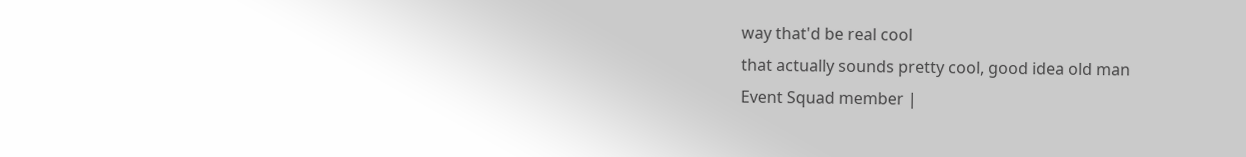way that'd be real cool
that actually sounds pretty cool, good idea old man
Event Squad member |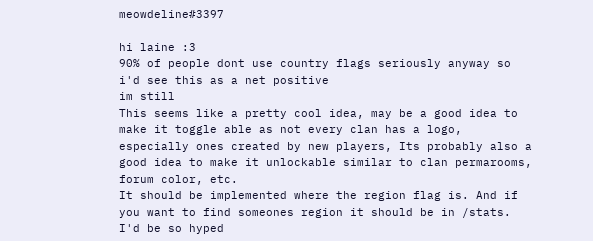meowdeline#3397

hi laine :3
90% of people dont use country flags seriously anyway so i'd see this as a net positive
im still
This seems like a pretty cool idea, may be a good idea to make it toggle able as not every clan has a logo, especially ones created by new players, Its probably also a good idea to make it unlockable similar to clan permarooms, forum color, etc.
It should be implemented where the region flag is. And if you want to find someones region it should be in /stats. I'd be so hyped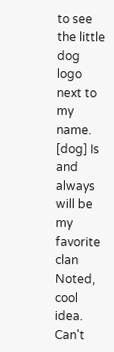to see the little dog logo next to my name.
[dog] Is and always will be my favorite clan
Noted, cool idea.
Can't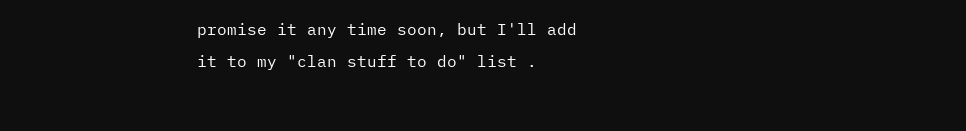promise it any time soon, but I'll add it to my "clan stuff to do" list .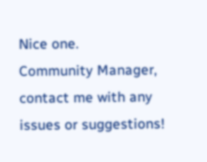Nice one.
Community Manager, contact me with any issues or suggestions!